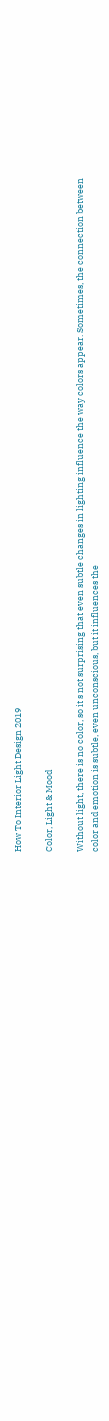How To Interior Light Design 2019

Color, Light & Mood

Without light, there is no color, so it s not surprising that even subtle changes in lighting influence the way colors appear. Sometimes, the connection between color and emotion is subtle, even unconscious, but it influences the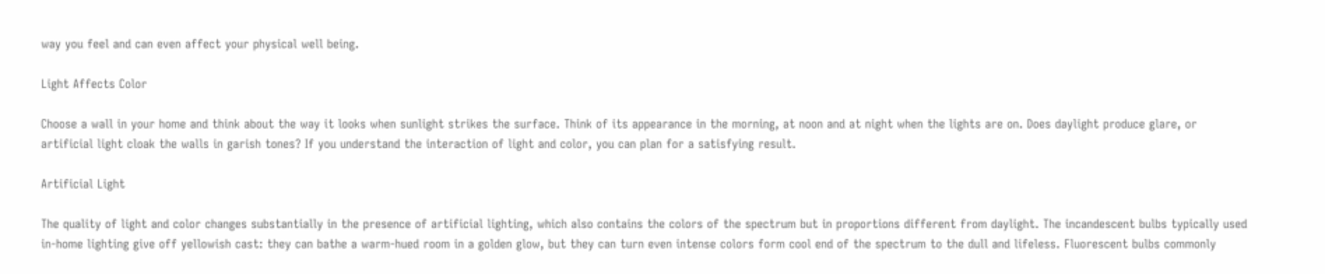way you feel and can even affect your physical well being.

Light Affects Color

Choose a wall in your home and think about the way it looks when sunlight strikes the surface. Think of its appearance in the morning, at noon and at night when the lights are on. Does daylight produce glare, or artificial light cloak the walls in garish tones? If you understand the interaction of light and color, you can plan for a satisfying result.

Artificial Light

The quality of light and color changes substantially in the presence of artificial lighting, which also contains the colors of the spectrum but in proportions different from daylight. The incandescent bulbs typically used in-home lighting give off yellowish cast: they can bathe a warm-hued room in a golden glow, but they can turn even intense colors form cool end of the spectrum to the dull and lifeless. Fluorescent bulbs commonly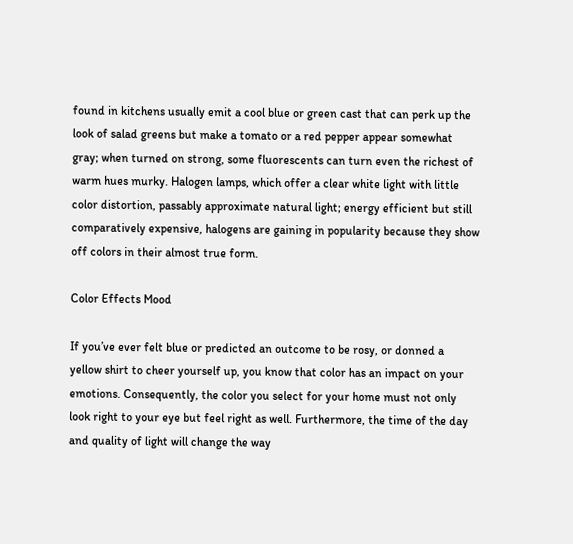found in kitchens usually emit a cool blue or green cast that can perk up the look of salad greens but make a tomato or a red pepper appear somewhat gray; when turned on strong, some fluorescents can turn even the richest of warm hues murky. Halogen lamps, which offer a clear white light with little color distortion, passably approximate natural light; energy efficient but still comparatively expensive, halogens are gaining in popularity because they show off colors in their almost true form.

Color Effects Mood

If you’ve ever felt blue or predicted an outcome to be rosy, or donned a yellow shirt to cheer yourself up, you know that color has an impact on your emotions. Consequently, the color you select for your home must not only look right to your eye but feel right as well. Furthermore, the time of the day and quality of light will change the way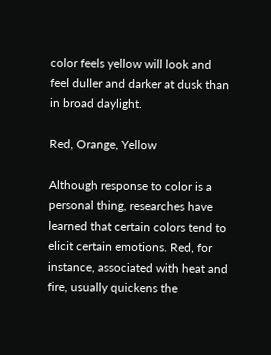color feels yellow will look and feel duller and darker at dusk than in broad daylight.

Red, Orange, Yellow

Although response to color is a personal thing, researches have learned that certain colors tend to elicit certain emotions. Red, for instance, associated with heat and fire, usually quickens the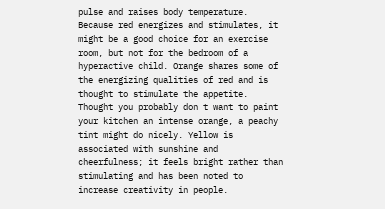pulse and raises body temperature. Because red energizes and stimulates, it might be a good choice for an exercise room, but not for the bedroom of a hyperactive child. Orange shares some of the energizing qualities of red and is thought to stimulate the appetite. Thought you probably don t want to paint your kitchen an intense orange, a peachy tint might do nicely. Yellow is associated with sunshine and cheerfulness; it feels bright rather than stimulating and has been noted to increase creativity in people.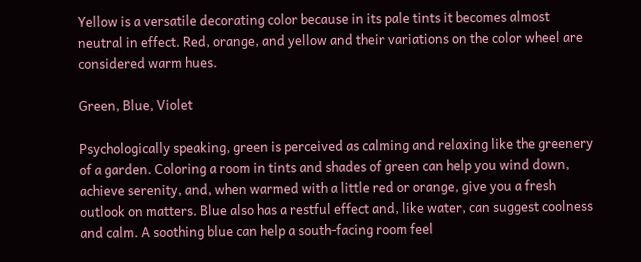Yellow is a versatile decorating color because in its pale tints it becomes almost neutral in effect. Red, orange, and yellow and their variations on the color wheel are considered warm hues.

Green, Blue, Violet

Psychologically speaking, green is perceived as calming and relaxing like the greenery of a garden. Coloring a room in tints and shades of green can help you wind down, achieve serenity, and, when warmed with a little red or orange, give you a fresh outlook on matters. Blue also has a restful effect and, like water, can suggest coolness and calm. A soothing blue can help a south-facing room feel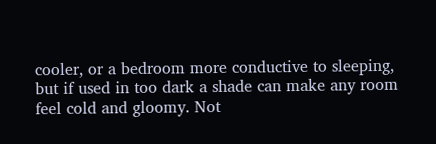cooler, or a bedroom more conductive to sleeping, but if used in too dark a shade can make any room feel cold and gloomy. Not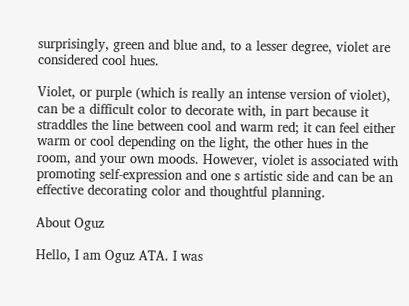surprisingly, green and blue and, to a lesser degree, violet are considered cool hues.

Violet, or purple (which is really an intense version of violet), can be a difficult color to decorate with, in part because it straddles the line between cool and warm red; it can feel either warm or cool depending on the light, the other hues in the room, and your own moods. However, violet is associated with promoting self-expression and one s artistic side and can be an effective decorating color and thoughtful planning.

About Oguz

Hello, I am Oguz ATA. I was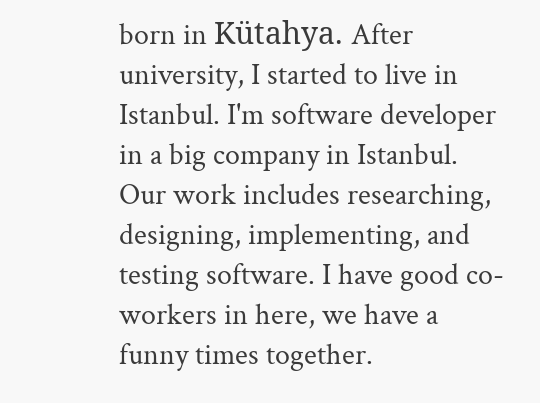born in Kütahya. After university, I started to live in Istanbul. I'm software developer in a big company in Istanbul. Our work includes researching, designing, implementing, and testing software. I have good co-workers in here, we have a funny times together.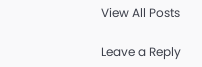View All Posts

Leave a Reply